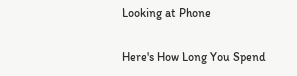Looking at Phone

Here's How Long You Spend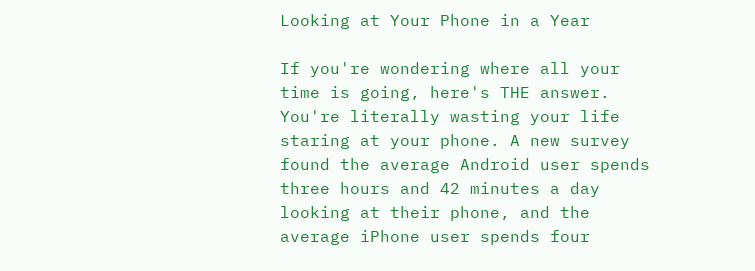Looking at Your Phone in a Year

If you're wondering where all your time is going, here's THE answer. You're literally wasting your life staring at your phone. A new survey found the average Android user spends three hours and 42 minutes a day looking at their phone, and the average iPhone user spends four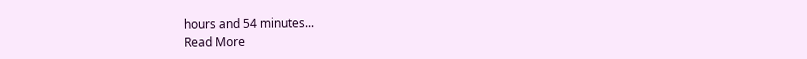hours and 54 minutes...
Read More